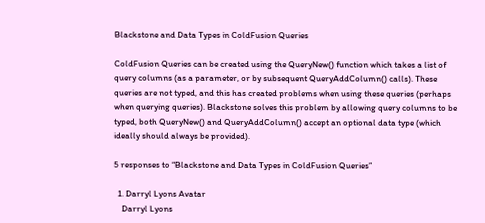Blackstone and Data Types in ColdFusion Queries

ColdFusion Queries can be created using the QueryNew() function which takes a list of query columns (as a parameter, or by subsequent QueryAddColumn() calls). These queries are not typed, and this has created problems when using these queries (perhaps when querying queries). Blackstone solves this problem by allowing query columns to be typed, both QueryNew() and QueryAddColumn() accept an optional data type (which ideally should always be provided).

5 responses to “Blackstone and Data Types in ColdFusion Queries”

  1. Darryl Lyons Avatar
    Darryl Lyons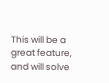This will be a great feature, and will solve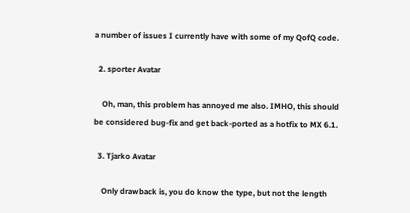a number of issues I currently have with some of my QofQ code.

  2. sporter Avatar

    Oh, man, this problem has annoyed me also. IMHO, this should be considered bug-fix and get back-ported as a hotfix to MX 6.1.

  3. Tjarko Avatar

    Only drawback is, you do know the type, but not the length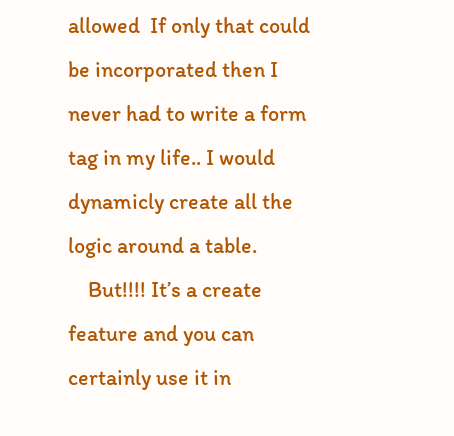allowed  If only that could be incorporated then I never had to write a form tag in my life.. I would dynamicly create all the logic around a table.
    But!!!! It’s a create feature and you can certainly use it in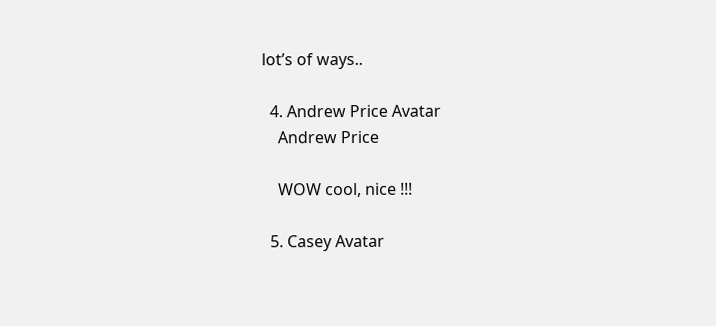lot’s of ways..

  4. Andrew Price Avatar
    Andrew Price

    WOW cool, nice !!!

  5. Casey Avatar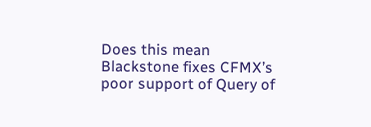Does this mean Blackstone fixes CFMX’s poor support of Query of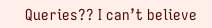Queries?? I can’t believe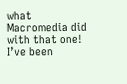what Macromedia did with that one! I’ve been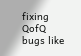fixing QofQ bugs like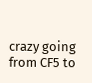crazy going from CF5 to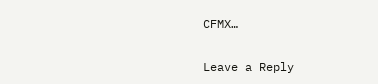CFMX…

Leave a Reply